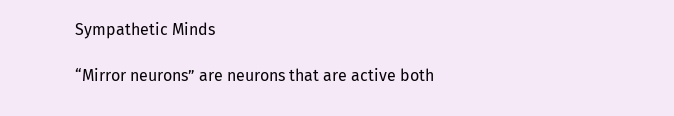Sympathetic Minds

“Mirror neurons” are neurons that are active both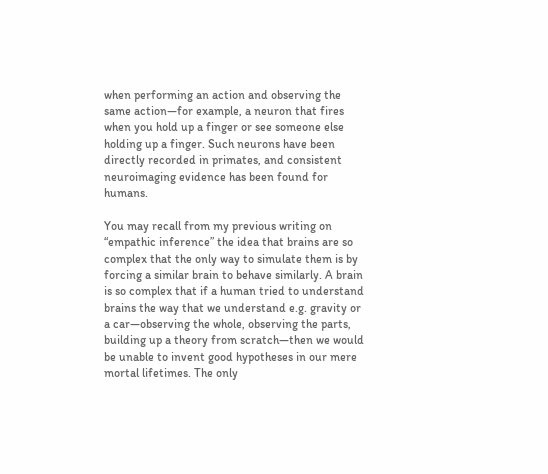when performing an action and observing the same action—for example, a neuron that fires when you hold up a finger or see someone else holding up a finger. Such neurons have been directly recorded in primates, and consistent neuroimaging evidence has been found for humans.

You may recall from my previous writing on “empathic inference” the idea that brains are so complex that the only way to simulate them is by forcing a similar brain to behave similarly. A brain is so complex that if a human tried to understand brains the way that we understand e.g. gravity or a car—observing the whole, observing the parts, building up a theory from scratch—then we would be unable to invent good hypotheses in our mere mortal lifetimes. The only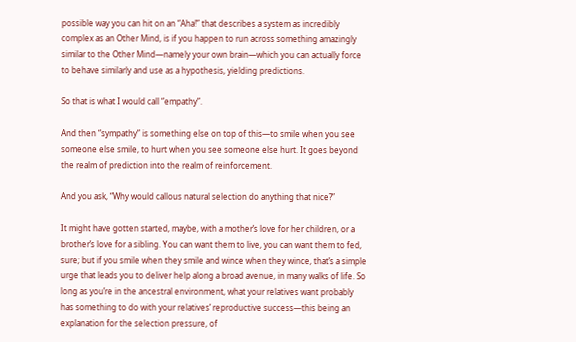possible way you can hit on an “Aha!” that describes a system as incredibly complex as an Other Mind, is if you happen to run across something amazingly similar to the Other Mind—namely your own brain—which you can actually force to behave similarly and use as a hypothesis, yielding predictions.

So that is what I would call “empathy”.

And then “sympathy” is something else on top of this—to smile when you see someone else smile, to hurt when you see someone else hurt. It goes beyond the realm of prediction into the realm of reinforcement.

And you ask, “Why would callous natural selection do anything that nice?”

It might have gotten started, maybe, with a mother’s love for her children, or a brother’s love for a sibling. You can want them to live, you can want them to fed, sure; but if you smile when they smile and wince when they wince, that’s a simple urge that leads you to deliver help along a broad avenue, in many walks of life. So long as you’re in the ancestral environment, what your relatives want probably has something to do with your relatives’ reproductive success—this being an explanation for the selection pressure, of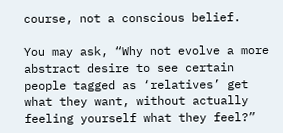course, not a conscious belief.

You may ask, “Why not evolve a more abstract desire to see certain people tagged as ‘relatives’ get what they want, without actually feeling yourself what they feel?”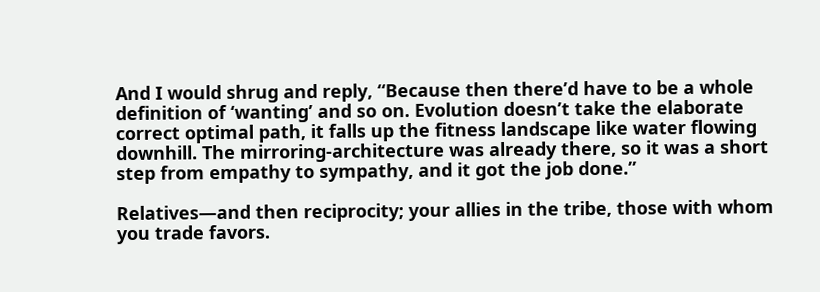And I would shrug and reply, “Because then there’d have to be a whole definition of ‘wanting’ and so on. Evolution doesn’t take the elaborate correct optimal path, it falls up the fitness landscape like water flowing downhill. The mirroring-architecture was already there, so it was a short step from empathy to sympathy, and it got the job done.”

Relatives—and then reciprocity; your allies in the tribe, those with whom you trade favors.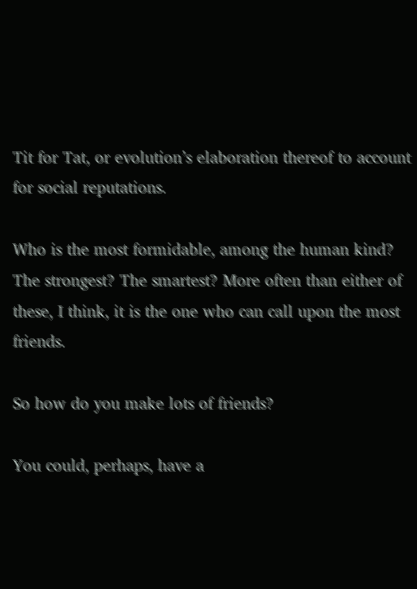Tit for Tat, or evolution’s elaboration thereof to account for social reputations.

Who is the most formidable, among the human kind? The strongest? The smartest? More often than either of these, I think, it is the one who can call upon the most friends.

So how do you make lots of friends?

You could, perhaps, have a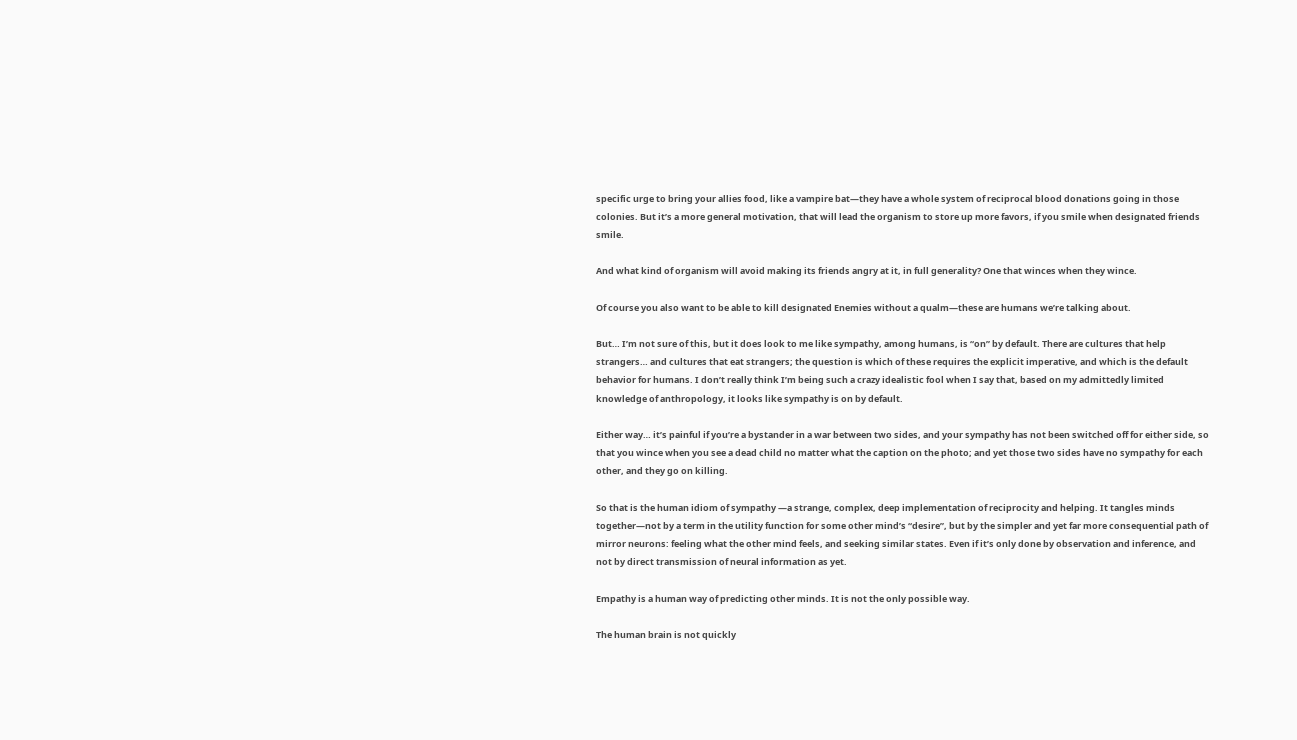specific urge to bring your allies food, like a vampire bat—they have a whole system of reciprocal blood donations going in those colonies. But it’s a more general motivation, that will lead the organism to store up more favors, if you smile when designated friends smile.

And what kind of organism will avoid making its friends angry at it, in full generality? One that winces when they wince.

Of course you also want to be able to kill designated Enemies without a qualm—these are humans we’re talking about.

But… I’m not sure of this, but it does look to me like sympathy, among humans, is “on” by default. There are cultures that help strangers… and cultures that eat strangers; the question is which of these requires the explicit imperative, and which is the default behavior for humans. I don’t really think I’m being such a crazy idealistic fool when I say that, based on my admittedly limited knowledge of anthropology, it looks like sympathy is on by default.

Either way… it’s painful if you’re a bystander in a war between two sides, and your sympathy has not been switched off for either side, so that you wince when you see a dead child no matter what the caption on the photo; and yet those two sides have no sympathy for each other, and they go on killing.

So that is the human idiom of sympathy —a strange, complex, deep implementation of reciprocity and helping. It tangles minds together—not by a term in the utility function for some other mind’s “desire”, but by the simpler and yet far more consequential path of mirror neurons: feeling what the other mind feels, and seeking similar states. Even if it’s only done by observation and inference, and not by direct transmission of neural information as yet.

Empathy is a human way of predicting other minds. It is not the only possible way.

The human brain is not quickly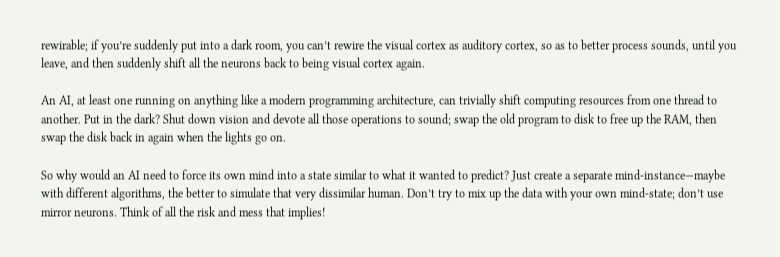rewirable; if you’re suddenly put into a dark room, you can’t rewire the visual cortex as auditory cortex, so as to better process sounds, until you leave, and then suddenly shift all the neurons back to being visual cortex again.

An AI, at least one running on anything like a modern programming architecture, can trivially shift computing resources from one thread to another. Put in the dark? Shut down vision and devote all those operations to sound; swap the old program to disk to free up the RAM, then swap the disk back in again when the lights go on.

So why would an AI need to force its own mind into a state similar to what it wanted to predict? Just create a separate mind-instance—maybe with different algorithms, the better to simulate that very dissimilar human. Don’t try to mix up the data with your own mind-state; don’t use mirror neurons. Think of all the risk and mess that implies!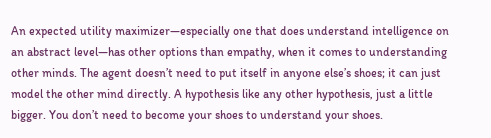An expected utility maximizer—especially one that does understand intelligence on an abstract level—has other options than empathy, when it comes to understanding other minds. The agent doesn’t need to put itself in anyone else’s shoes; it can just model the other mind directly. A hypothesis like any other hypothesis, just a little bigger. You don’t need to become your shoes to understand your shoes.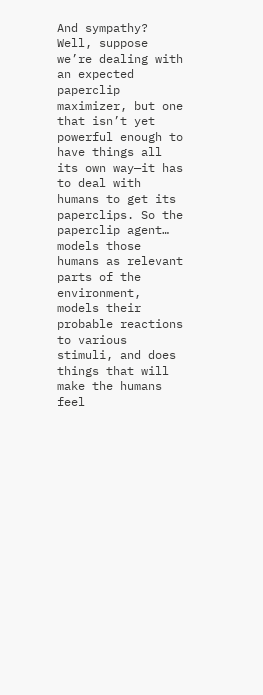And sympathy? Well, suppose we’re dealing with an expected paperclip maximizer, but one that isn’t yet powerful enough to have things all its own way—it has to deal with humans to get its paperclips. So the paperclip agent… models those humans as relevant parts of the environment, models their probable reactions to various stimuli, and does things that will make the humans feel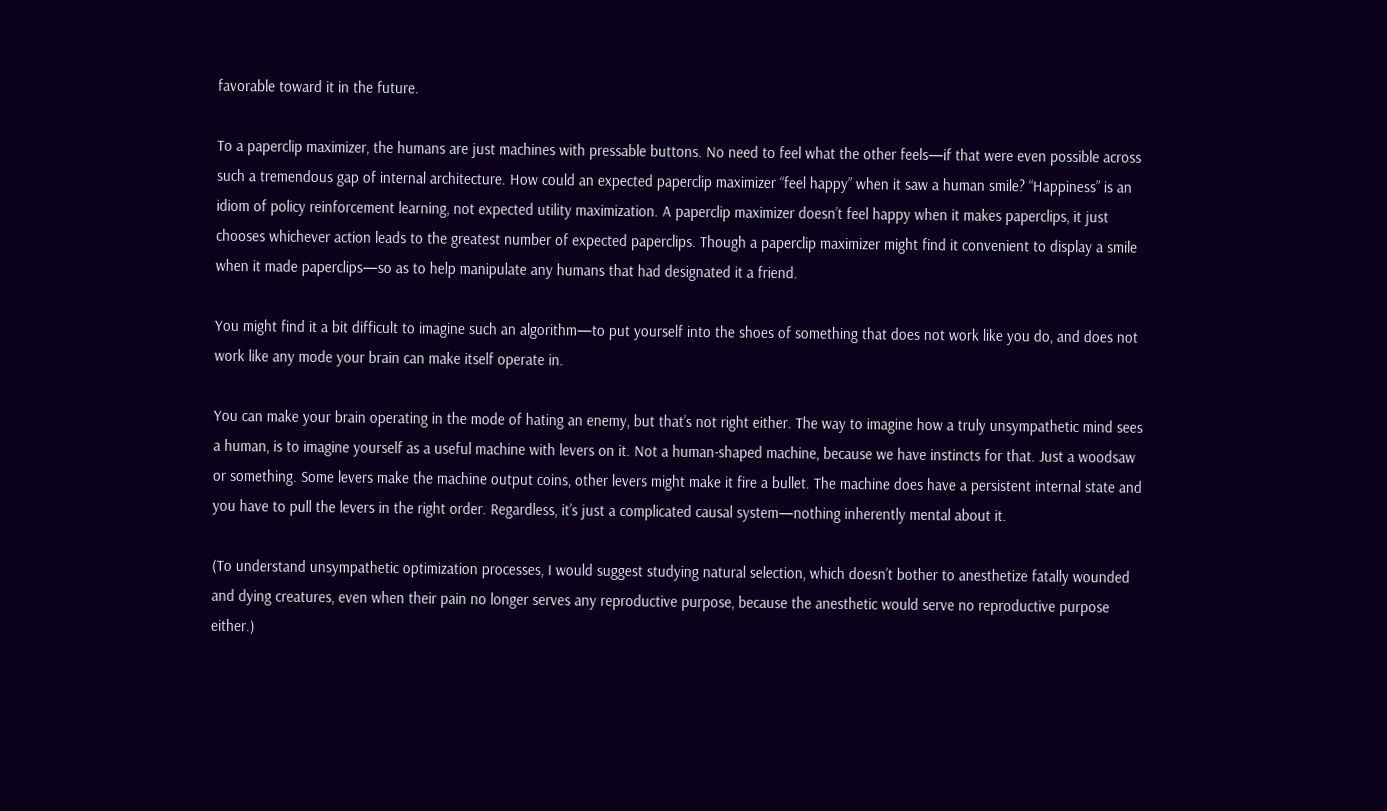favorable toward it in the future.

To a paperclip maximizer, the humans are just machines with pressable buttons. No need to feel what the other feels—if that were even possible across such a tremendous gap of internal architecture. How could an expected paperclip maximizer “feel happy” when it saw a human smile? “Happiness” is an idiom of policy reinforcement learning, not expected utility maximization. A paperclip maximizer doesn’t feel happy when it makes paperclips, it just chooses whichever action leads to the greatest number of expected paperclips. Though a paperclip maximizer might find it convenient to display a smile when it made paperclips—so as to help manipulate any humans that had designated it a friend.

You might find it a bit difficult to imagine such an algorithm—to put yourself into the shoes of something that does not work like you do, and does not work like any mode your brain can make itself operate in.

You can make your brain operating in the mode of hating an enemy, but that’s not right either. The way to imagine how a truly unsympathetic mind sees a human, is to imagine yourself as a useful machine with levers on it. Not a human-shaped machine, because we have instincts for that. Just a woodsaw or something. Some levers make the machine output coins, other levers might make it fire a bullet. The machine does have a persistent internal state and you have to pull the levers in the right order. Regardless, it’s just a complicated causal system—nothing inherently mental about it.

(To understand unsympathetic optimization processes, I would suggest studying natural selection, which doesn’t bother to anesthetize fatally wounded and dying creatures, even when their pain no longer serves any reproductive purpose, because the anesthetic would serve no reproductive purpose either.)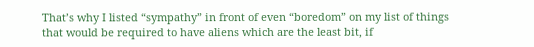That’s why I listed “sympathy” in front of even “boredom” on my list of things that would be required to have aliens which are the least bit, if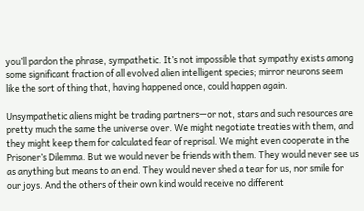you’ll pardon the phrase, sympathetic. It’s not impossible that sympathy exists among some significant fraction of all evolved alien intelligent species; mirror neurons seem like the sort of thing that, having happened once, could happen again.

Unsympathetic aliens might be trading partners—or not, stars and such resources are pretty much the same the universe over. We might negotiate treaties with them, and they might keep them for calculated fear of reprisal. We might even cooperate in the Prisoner’s Dilemma. But we would never be friends with them. They would never see us as anything but means to an end. They would never shed a tear for us, nor smile for our joys. And the others of their own kind would receive no different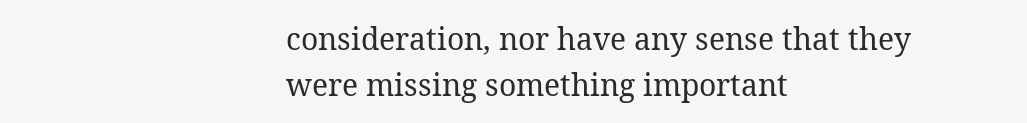consideration, nor have any sense that they were missing something important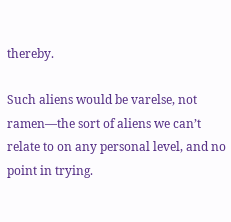thereby.

Such aliens would be varelse, not ramen—the sort of aliens we can’t relate to on any personal level, and no point in trying.